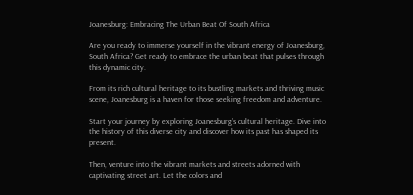Joanesburg: Embracing The Urban Beat Of South Africa

Are you ready to immerse yourself in the vibrant energy of Joanesburg, South Africa? Get ready to embrace the urban beat that pulses through this dynamic city.

From its rich cultural heritage to its bustling markets and thriving music scene, Joanesburg is a haven for those seeking freedom and adventure.

Start your journey by exploring Joanesburg’s cultural heritage. Dive into the history of this diverse city and discover how its past has shaped its present.

Then, venture into the vibrant markets and streets adorned with captivating street art. Let the colors and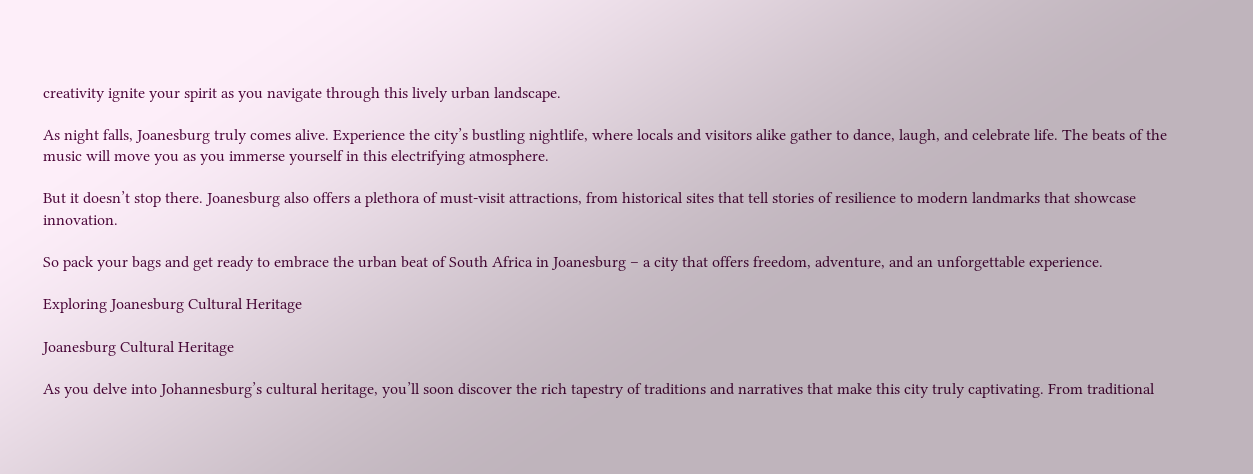creativity ignite your spirit as you navigate through this lively urban landscape.

As night falls, Joanesburg truly comes alive. Experience the city’s bustling nightlife, where locals and visitors alike gather to dance, laugh, and celebrate life. The beats of the music will move you as you immerse yourself in this electrifying atmosphere.

But it doesn’t stop there. Joanesburg also offers a plethora of must-visit attractions, from historical sites that tell stories of resilience to modern landmarks that showcase innovation.

So pack your bags and get ready to embrace the urban beat of South Africa in Joanesburg – a city that offers freedom, adventure, and an unforgettable experience.

Exploring Joanesburg Cultural Heritage

Joanesburg Cultural Heritage

As you delve into Johannesburg’s cultural heritage, you’ll soon discover the rich tapestry of traditions and narratives that make this city truly captivating. From traditional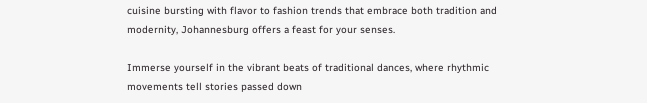cuisine bursting with flavor to fashion trends that embrace both tradition and modernity, Johannesburg offers a feast for your senses.

Immerse yourself in the vibrant beats of traditional dances, where rhythmic movements tell stories passed down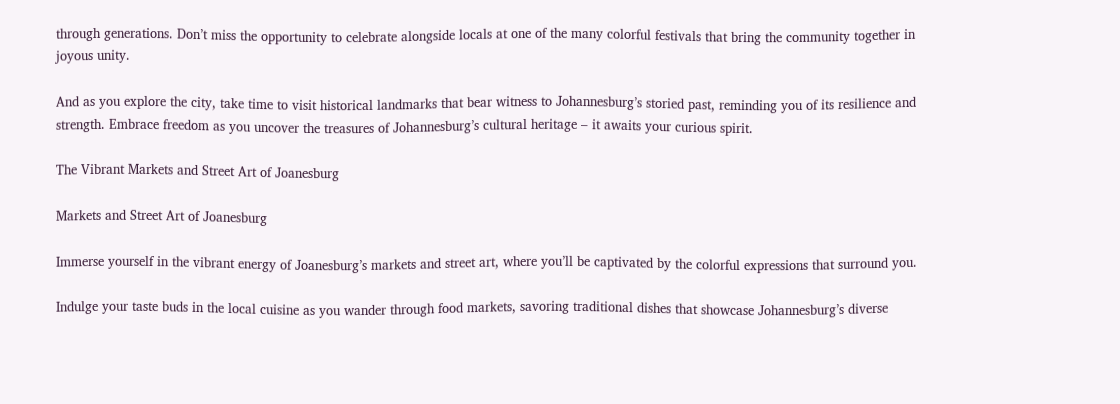through generations. Don’t miss the opportunity to celebrate alongside locals at one of the many colorful festivals that bring the community together in joyous unity.

And as you explore the city, take time to visit historical landmarks that bear witness to Johannesburg’s storied past, reminding you of its resilience and strength. Embrace freedom as you uncover the treasures of Johannesburg’s cultural heritage – it awaits your curious spirit.

The Vibrant Markets and Street Art of Joanesburg

Markets and Street Art of Joanesburg

Immerse yourself in the vibrant energy of Joanesburg’s markets and street art, where you’ll be captivated by the colorful expressions that surround you.

Indulge your taste buds in the local cuisine as you wander through food markets, savoring traditional dishes that showcase Johannesburg’s diverse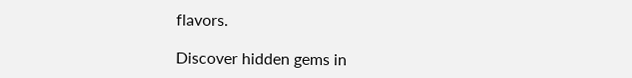flavors.

Discover hidden gems in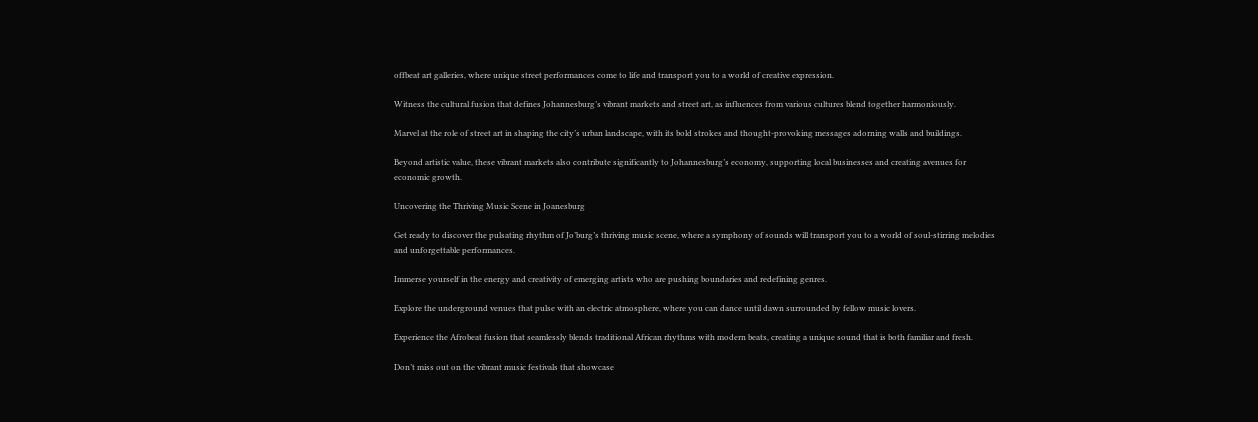offbeat art galleries, where unique street performances come to life and transport you to a world of creative expression.

Witness the cultural fusion that defines Johannesburg’s vibrant markets and street art, as influences from various cultures blend together harmoniously.

Marvel at the role of street art in shaping the city’s urban landscape, with its bold strokes and thought-provoking messages adorning walls and buildings.

Beyond artistic value, these vibrant markets also contribute significantly to Johannesburg’s economy, supporting local businesses and creating avenues for economic growth.

Uncovering the Thriving Music Scene in Joanesburg

Get ready to discover the pulsating rhythm of Jo’burg’s thriving music scene, where a symphony of sounds will transport you to a world of soul-stirring melodies and unforgettable performances.

Immerse yourself in the energy and creativity of emerging artists who are pushing boundaries and redefining genres.

Explore the underground venues that pulse with an electric atmosphere, where you can dance until dawn surrounded by fellow music lovers.

Experience the Afrobeat fusion that seamlessly blends traditional African rhythms with modern beats, creating a unique sound that is both familiar and fresh.

Don’t miss out on the vibrant music festivals that showcase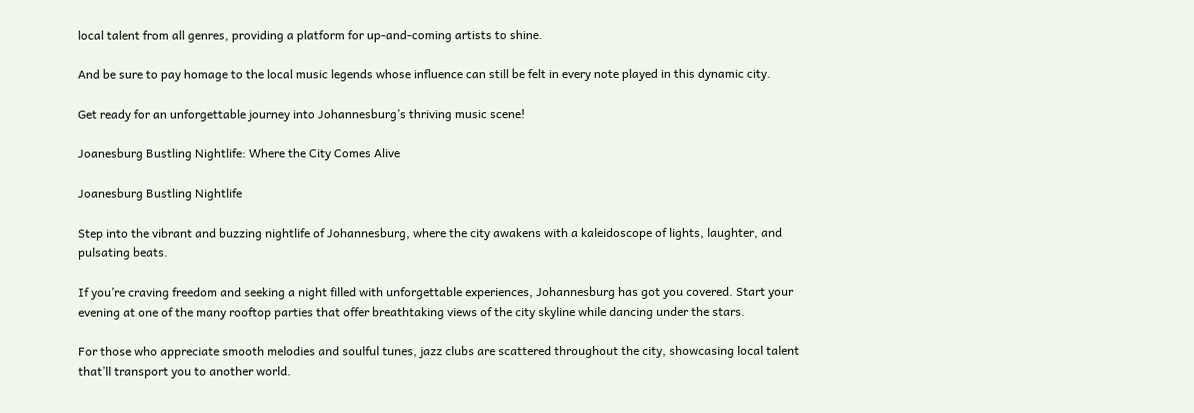local talent from all genres, providing a platform for up-and-coming artists to shine.

And be sure to pay homage to the local music legends whose influence can still be felt in every note played in this dynamic city.

Get ready for an unforgettable journey into Johannesburg’s thriving music scene!

Joanesburg Bustling Nightlife: Where the City Comes Alive

Joanesburg Bustling Nightlife

Step into the vibrant and buzzing nightlife of Johannesburg, where the city awakens with a kaleidoscope of lights, laughter, and pulsating beats.

If you’re craving freedom and seeking a night filled with unforgettable experiences, Johannesburg has got you covered. Start your evening at one of the many rooftop parties that offer breathtaking views of the city skyline while dancing under the stars.

For those who appreciate smooth melodies and soulful tunes, jazz clubs are scattered throughout the city, showcasing local talent that’ll transport you to another world.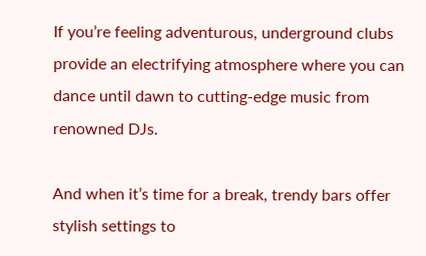If you’re feeling adventurous, underground clubs provide an electrifying atmosphere where you can dance until dawn to cutting-edge music from renowned DJs.

And when it’s time for a break, trendy bars offer stylish settings to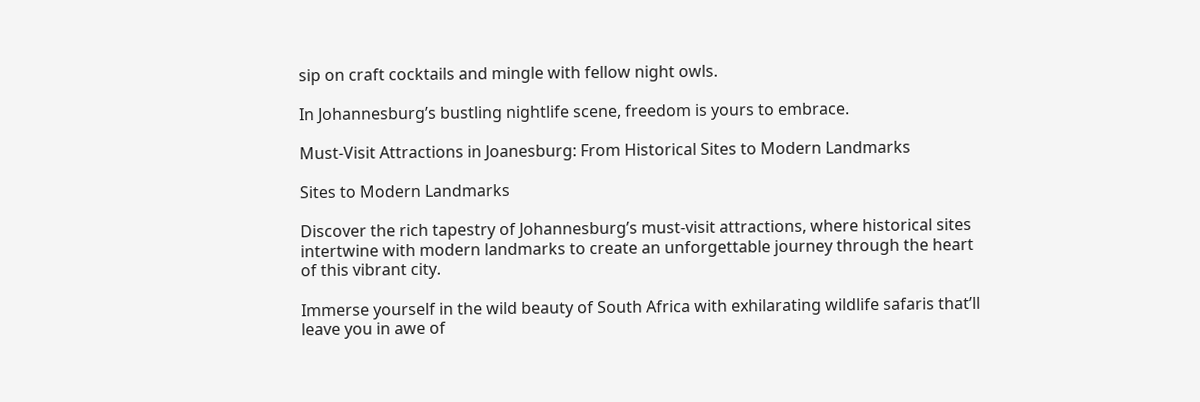sip on craft cocktails and mingle with fellow night owls.

In Johannesburg’s bustling nightlife scene, freedom is yours to embrace.

Must-Visit Attractions in Joanesburg: From Historical Sites to Modern Landmarks

Sites to Modern Landmarks

Discover the rich tapestry of Johannesburg’s must-visit attractions, where historical sites intertwine with modern landmarks to create an unforgettable journey through the heart of this vibrant city.

Immerse yourself in the wild beauty of South Africa with exhilarating wildlife safaris that’ll leave you in awe of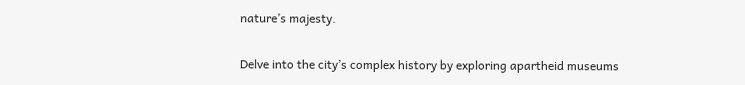nature’s majesty.

Delve into the city’s complex history by exploring apartheid museums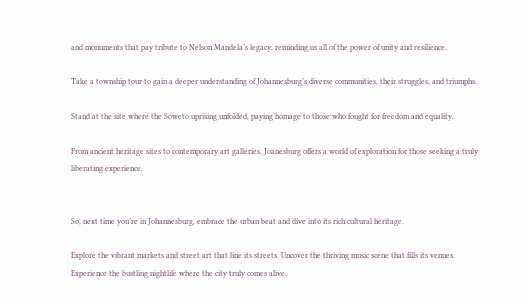and monuments that pay tribute to Nelson Mandela’s legacy, reminding us all of the power of unity and resilience.

Take a township tour to gain a deeper understanding of Johannesburg’s diverse communities, their struggles, and triumphs.

Stand at the site where the Soweto uprising unfolded, paying homage to those who fought for freedom and equality.

From ancient heritage sites to contemporary art galleries, Joanesburg offers a world of exploration for those seeking a truly liberating experience.


So, next time you’re in Johannesburg, embrace the urban beat and dive into its rich cultural heritage.

Explore the vibrant markets and street art that line its streets. Uncover the thriving music scene that fills its venues. Experience the bustling nightlife where the city truly comes alive.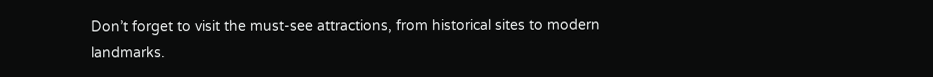Don’t forget to visit the must-see attractions, from historical sites to modern landmarks.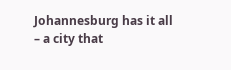Johannesburg has it all – a city that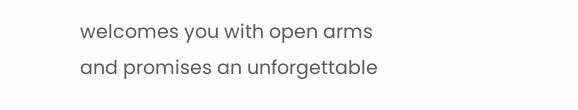welcomes you with open arms and promises an unforgettable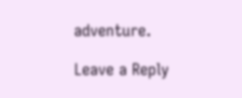adventure.

Leave a Reply